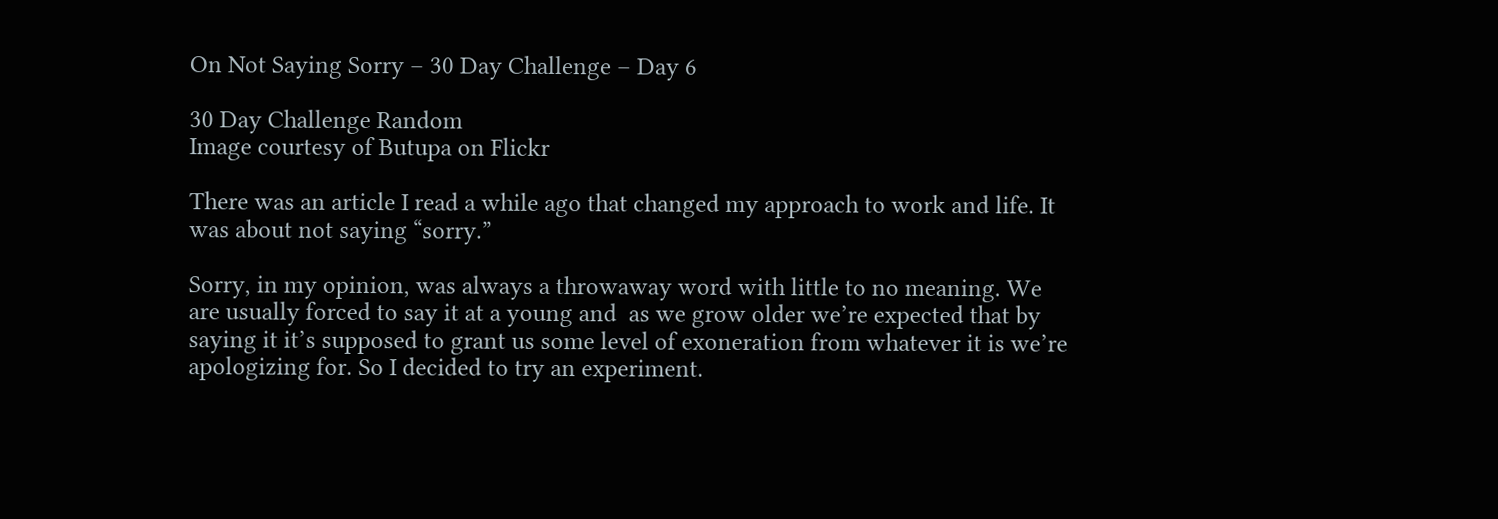On Not Saying Sorry – 30 Day Challenge – Day 6

30 Day Challenge Random
Image courtesy of Butupa on Flickr

There was an article I read a while ago that changed my approach to work and life. It was about not saying “sorry.”

Sorry, in my opinion, was always a throwaway word with little to no meaning. We are usually forced to say it at a young and  as we grow older we’re expected that by saying it it’s supposed to grant us some level of exoneration from whatever it is we’re apologizing for. So I decided to try an experiment.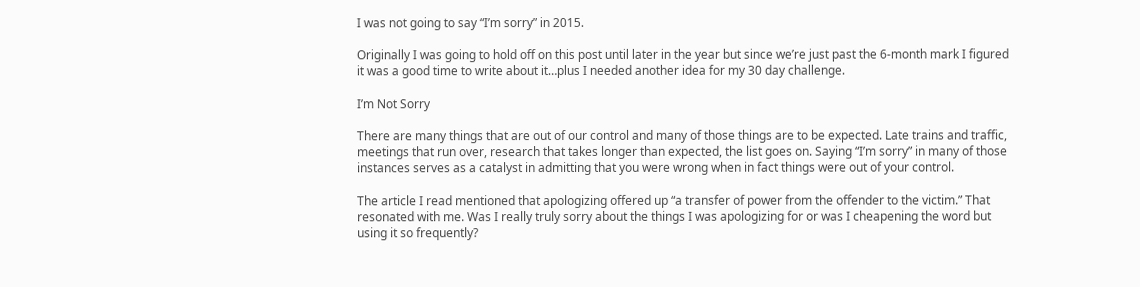I was not going to say “I’m sorry” in 2015.

Originally I was going to hold off on this post until later in the year but since we’re just past the 6-month mark I figured it was a good time to write about it…plus I needed another idea for my 30 day challenge.

I’m Not Sorry

There are many things that are out of our control and many of those things are to be expected. Late trains and traffic, meetings that run over, research that takes longer than expected, the list goes on. Saying “I’m sorry” in many of those instances serves as a catalyst in admitting that you were wrong when in fact things were out of your control.

The article I read mentioned that apologizing offered up “a transfer of power from the offender to the victim.” That resonated with me. Was I really truly sorry about the things I was apologizing for or was I cheapening the word but using it so frequently?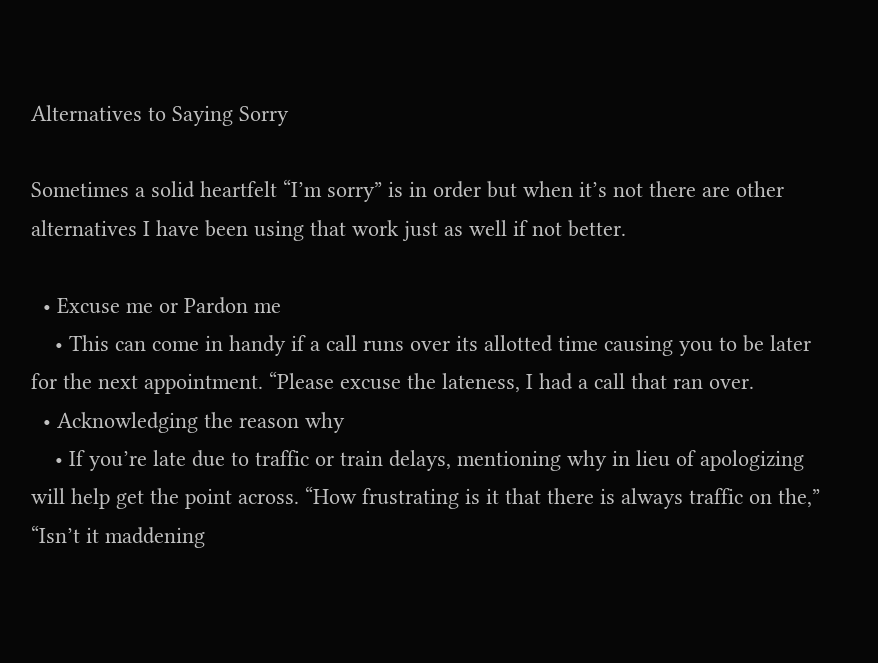Alternatives to Saying Sorry

Sometimes a solid heartfelt “I’m sorry” is in order but when it’s not there are other alternatives I have been using that work just as well if not better.

  • Excuse me or Pardon me
    • This can come in handy if a call runs over its allotted time causing you to be later for the next appointment. “Please excuse the lateness, I had a call that ran over.
  • Acknowledging the reason why
    • If you’re late due to traffic or train delays, mentioning why in lieu of apologizing will help get the point across. “How frustrating is it that there is always traffic on the,” “Isn’t it maddening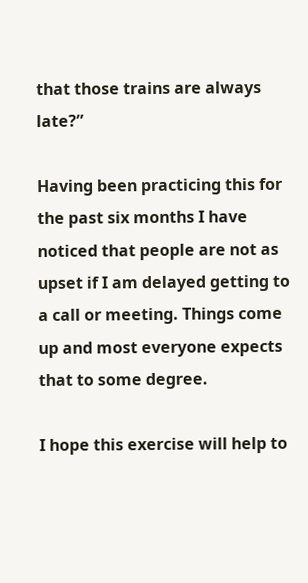that those trains are always late?”

Having been practicing this for the past six months I have noticed that people are not as upset if I am delayed getting to a call or meeting. Things come up and most everyone expects that to some degree.

I hope this exercise will help to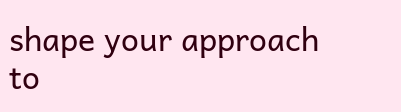shape your approach to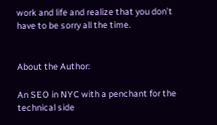work and life and realize that you don’t have to be sorry all the time.


About the Author:

An SEO in NYC with a penchant for the technical side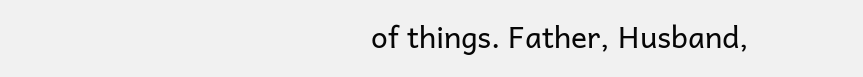of things. Father, Husband,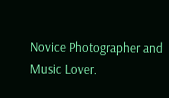Novice Photographer and Music Lover.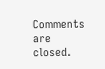Comments are closed.